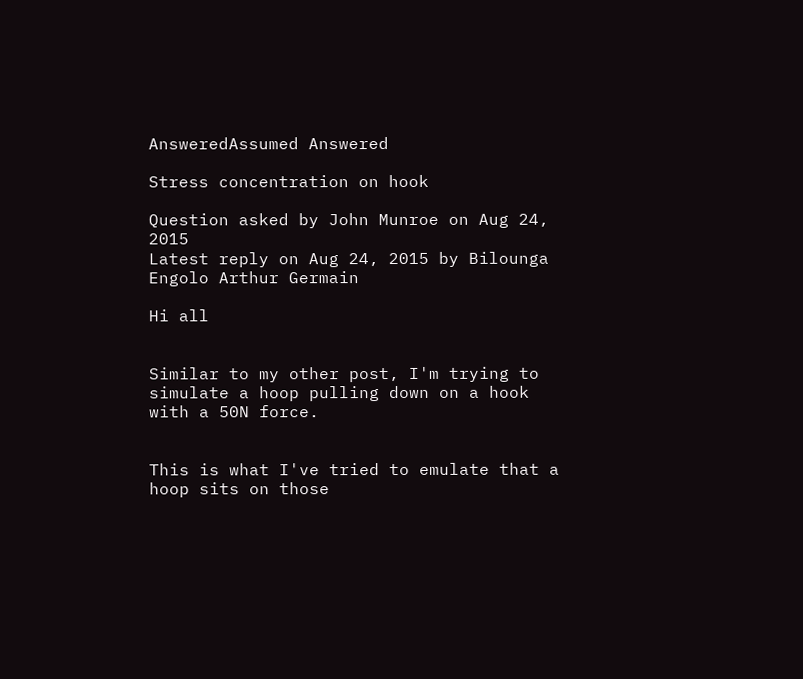AnsweredAssumed Answered

Stress concentration on hook

Question asked by John Munroe on Aug 24, 2015
Latest reply on Aug 24, 2015 by Bilounga Engolo Arthur Germain

Hi all


Similar to my other post, I'm trying to simulate a hoop pulling down on a hook with a 50N force.


This is what I've tried to emulate that a hoop sits on those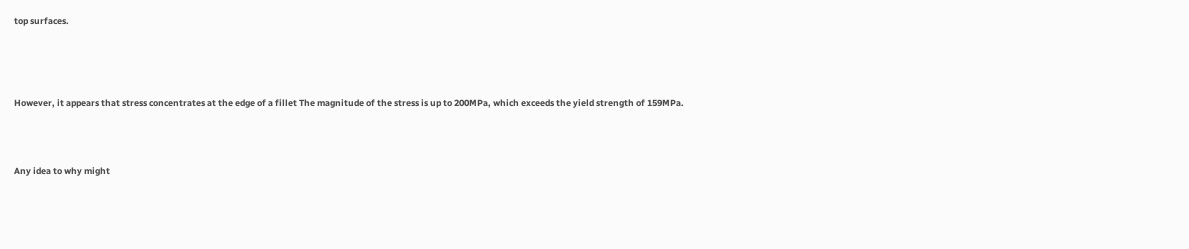top surfaces.





However, it appears that stress concentrates at the edge of a fillet The magnitude of the stress is up to 200MPa, which exceeds the yield strength of 159MPa.




Any idea to why might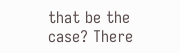that be the case? There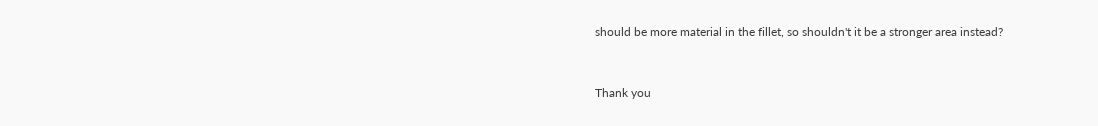should be more material in the fillet, so shouldn't it be a stronger area instead?


Thank you